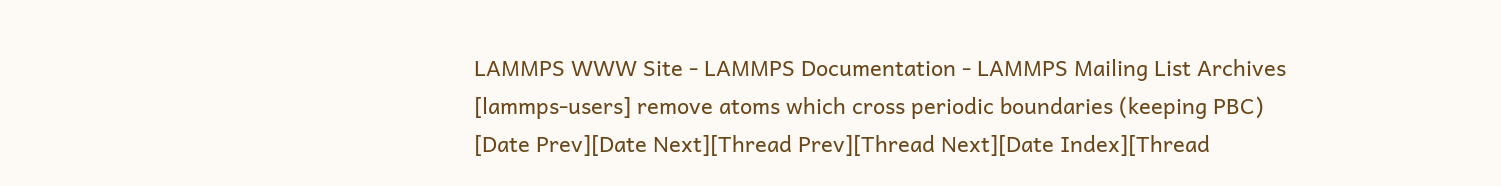LAMMPS WWW Site - LAMMPS Documentation - LAMMPS Mailing List Archives
[lammps-users] remove atoms which cross periodic boundaries (keeping PBC)
[Date Prev][Date Next][Thread Prev][Thread Next][Date Index][Thread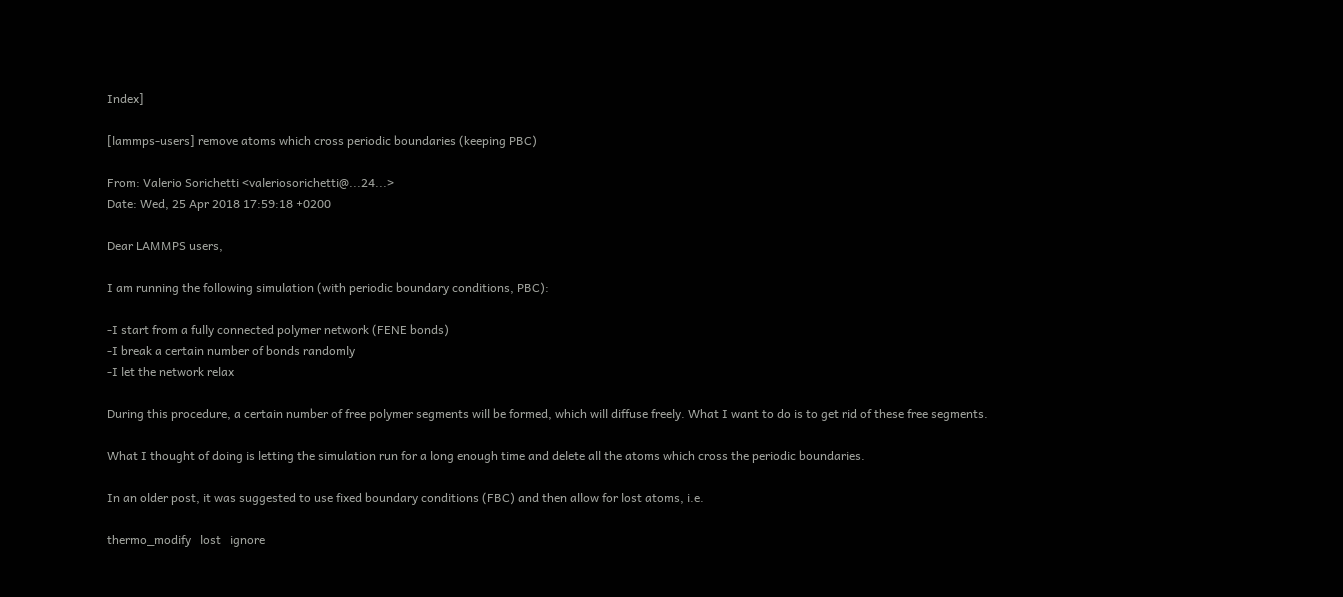Index]

[lammps-users] remove atoms which cross periodic boundaries (keeping PBC)

From: Valerio Sorichetti <valeriosorichetti@...24...>
Date: Wed, 25 Apr 2018 17:59:18 +0200

Dear LAMMPS users,

I am running the following simulation (with periodic boundary conditions, PBC):

-I start from a fully connected polymer network (FENE bonds)
-I break a certain number of bonds randomly
-I let the network relax

During this procedure, a certain number of free polymer segments will be formed, which will diffuse freely. What I want to do is to get rid of these free segments.

What I thought of doing is letting the simulation run for a long enough time and delete all the atoms which cross the periodic boundaries.

In an older post, it was suggested to use fixed boundary conditions (FBC) and then allow for lost atoms, i.e.

thermo_modify   lost   ignore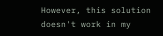However, this solution doesn't work in my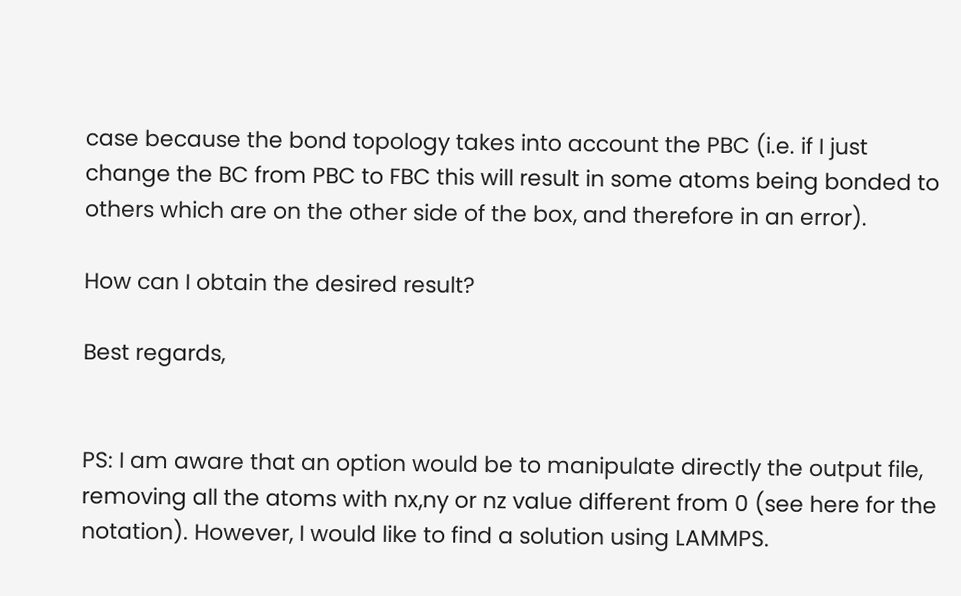case because the bond topology takes into account the PBC (i.e. if I just change the BC from PBC to FBC this will result in some atoms being bonded to others which are on the other side of the box, and therefore in an error).

How can I obtain the desired result?

Best regards,


PS: I am aware that an option would be to manipulate directly the output file, removing all the atoms with nx,ny or nz value different from 0 (see here for the notation). However, I would like to find a solution using LAMMPS.